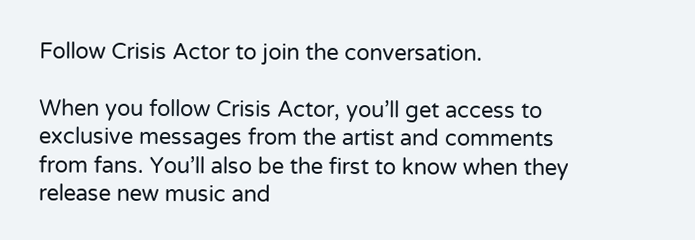Follow Crisis Actor to join the conversation.

When you follow Crisis Actor, you’ll get access to exclusive messages from the artist and comments from fans. You’ll also be the first to know when they release new music and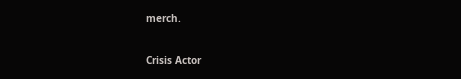merch.


Crisis Actor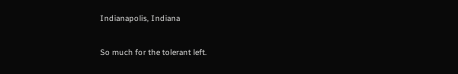Indianapolis, Indiana

So much for the tolerant left.